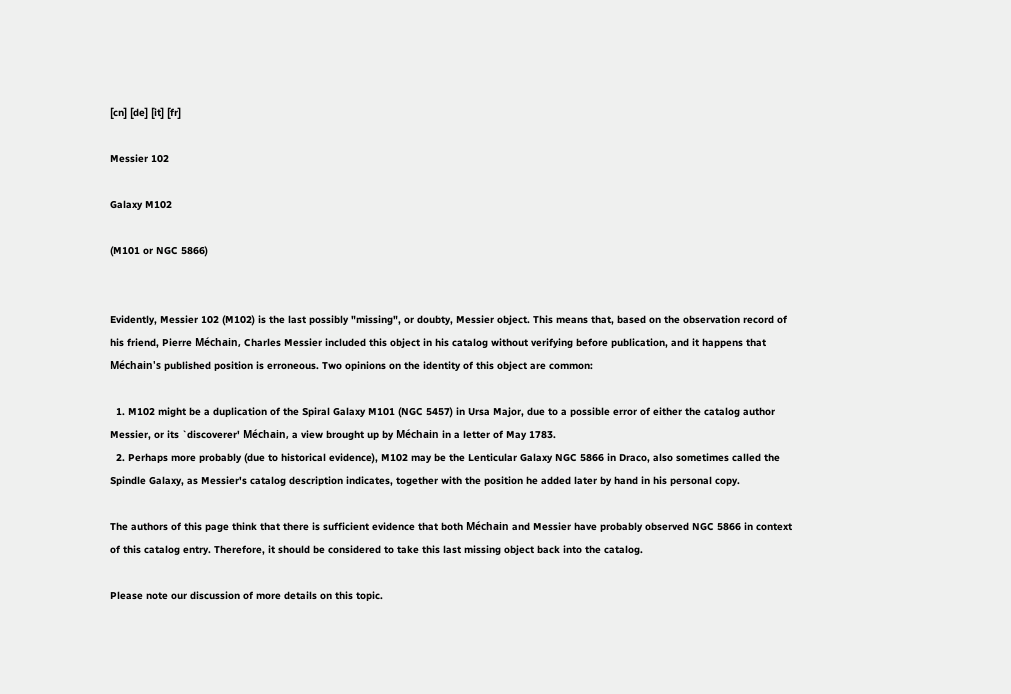[cn] [de] [it] [fr]

Messier 102

Galaxy M102

(M101 or NGC 5866)


Evidently, Messier 102 (M102) is the last possibly "missing", or doubty, Messier object. This means that, based on the observation record of his friend, Pierre Méchain, Charles Messier included this object in his catalog without verifying before publication, and it happens that Méchain's published position is erroneous. Two opinions on the identity of this object are common:

  1. M102 might be a duplication of the Spiral Galaxy M101 (NGC 5457) in Ursa Major, due to a possible error of either the catalog author Messier, or its `discoverer' Méchain, a view brought up by Méchain in a letter of May 1783.
  2. Perhaps more probably (due to historical evidence), M102 may be the Lenticular Galaxy NGC 5866 in Draco, also sometimes called the Spindle Galaxy, as Messier's catalog description indicates, together with the position he added later by hand in his personal copy.

The authors of this page think that there is sufficient evidence that both Méchain and Messier have probably observed NGC 5866 in context of this catalog entry. Therefore, it should be considered to take this last missing object back into the catalog.

Please note our discussion of more details on this topic.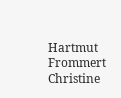Hartmut Frommert
Christine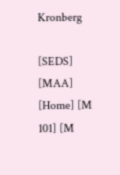Kronberg

[SEDS] [MAA] [Home] [M 101] [M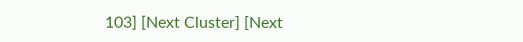103] [Next Cluster] [Next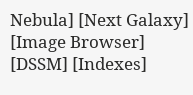Nebula] [Next Galaxy] [Image Browser] [DSSM] [Indexes]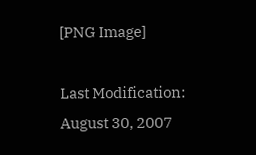[PNG Image]

Last Modification: August 30, 2007